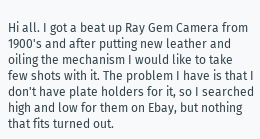Hi all. I got a beat up Ray Gem Camera from 1900's and after putting new leather and oiling the mechanism I would like to take few shots with it. The problem I have is that I don't have plate holders for it, so I searched high and low for them on Ebay, but nothing that fits turned out.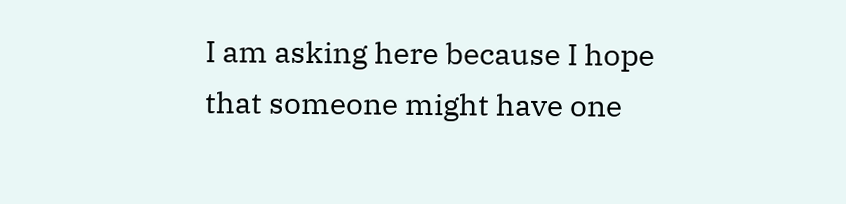I am asking here because I hope that someone might have one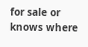for sale or knows where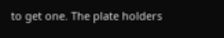to get one. The plate holders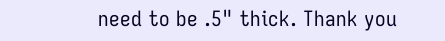need to be .5" thick. Thank you